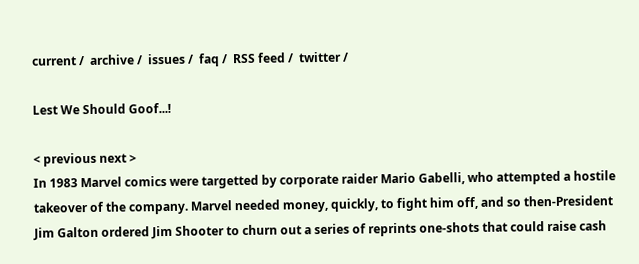current /  archive /  issues /  faq /  RSS feed /  twitter /

Lest We Should Goof...!

< previous next >
In 1983 Marvel comics were targetted by corporate raider Mario Gabelli, who attempted a hostile takeover of the company. Marvel needed money, quickly, to fight him off, and so then-President Jim Galton ordered Jim Shooter to churn out a series of reprints one-shots that could raise cash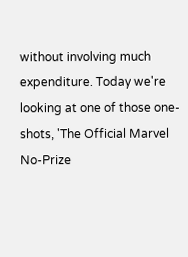without involving much expenditure. Today we're looking at one of those one-shots, 'The Official Marvel No-Prize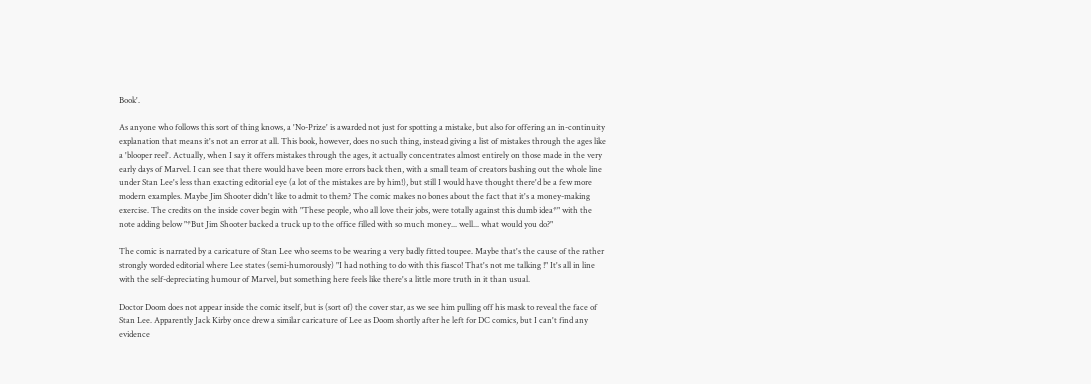Book'.

As anyone who follows this sort of thing knows, a 'No-Prize' is awarded not just for spotting a mistake, but also for offering an in-continuity explanation that means it's not an error at all. This book, however, does no such thing, instead giving a list of mistakes through the ages like a 'blooper reel'. Actually, when I say it offers mistakes through the ages, it actually concentrates almost entirely on those made in the very early days of Marvel. I can see that there would have been more errors back then, with a small team of creators bashing out the whole line under Stan Lee's less than exacting editorial eye (a lot of the mistakes are by him!), but still I would have thought there'd be a few more modern examples. Maybe Jim Shooter didn't like to admit to them? The comic makes no bones about the fact that it's a money-making exercise. The credits on the inside cover begin with "These people, who all love their jobs, were totally against this dumb idea*" with the note adding below "*But Jim Shooter backed a truck up to the office filled with so much money... well... what would you do?"

The comic is narrated by a caricature of Stan Lee who seems to be wearing a very badly fitted toupee. Maybe that's the cause of the rather strongly worded editorial where Lee states (semi-humorously) "I had nothing to do with this fiasco! That's not me talking !" It's all in line with the self-depreciating humour of Marvel, but something here feels like there's a little more truth in it than usual.

Doctor Doom does not appear inside the comic itself, but is (sort of) the cover star, as we see him pulling off his mask to reveal the face of Stan Lee. Apparently Jack Kirby once drew a similar caricature of Lee as Doom shortly after he left for DC comics, but I can't find any evidence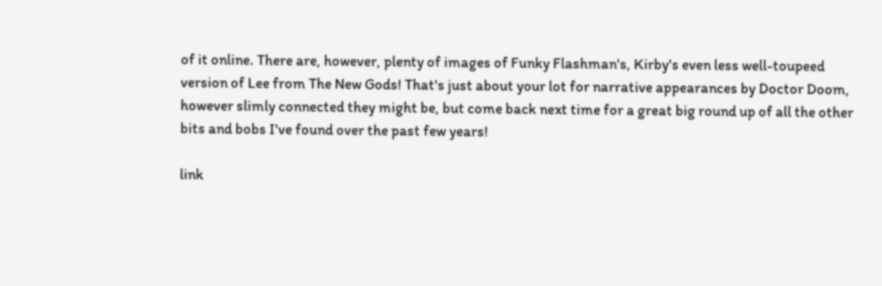of it online. There are, however, plenty of images of Funky Flashman's, Kirby's even less well-toupeed version of Lee from The New Gods! That's just about your lot for narrative appearances by Doctor Doom, however slimly connected they might be, but come back next time for a great big round up of all the other bits and bobs I've found over the past few years!

link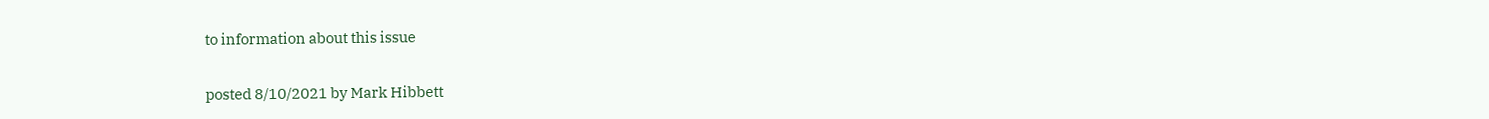to information about this issue

posted 8/10/2021 by Mark Hibbett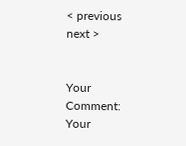< previous next >


Your Comment:
Your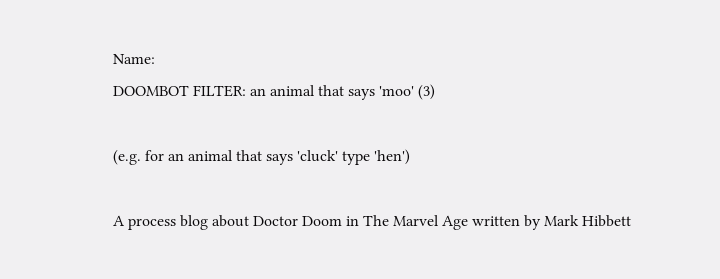Name:
DOOMBOT FILTER: an animal that says 'moo' (3)

(e.g. for an animal that says 'cluck' type 'hen')

A process blog about Doctor Doom in The Marvel Age written by Mark Hibbett